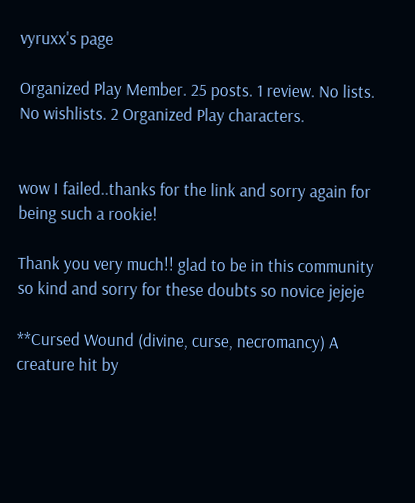vyruxx's page

Organized Play Member. 25 posts. 1 review. No lists. No wishlists. 2 Organized Play characters.


wow I failed..thanks for the link and sorry again for being such a rookie!

Thank you very much!! glad to be in this community so kind and sorry for these doubts so novice jejeje

**Cursed Wound (divine, curse, necromancy) A creature hit by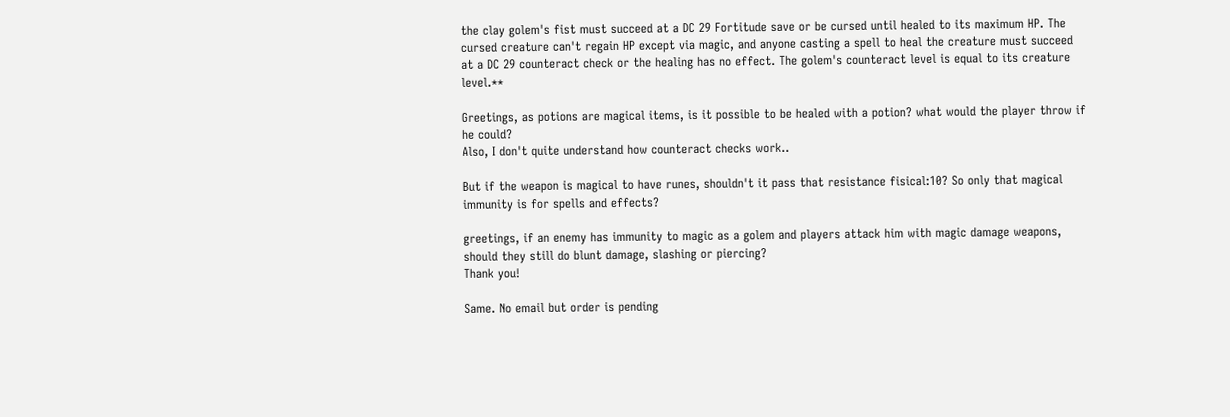the clay golem's fist must succeed at a DC 29 Fortitude save or be cursed until healed to its maximum HP. The cursed creature can't regain HP except via magic, and anyone casting a spell to heal the creature must succeed at a DC 29 counteract check or the healing has no effect. The golem's counteract level is equal to its creature level.**

Greetings, as potions are magical items, is it possible to be healed with a potion? what would the player throw if he could?
Also, I don't quite understand how counteract checks work..

But if the weapon is magical to have runes, shouldn't it pass that resistance fisical:10? So only that magical immunity is for spells and effects?

greetings, if an enemy has immunity to magic as a golem and players attack him with magic damage weapons, should they still do blunt damage, slashing or piercing?
Thank you!

Same. No email but order is pending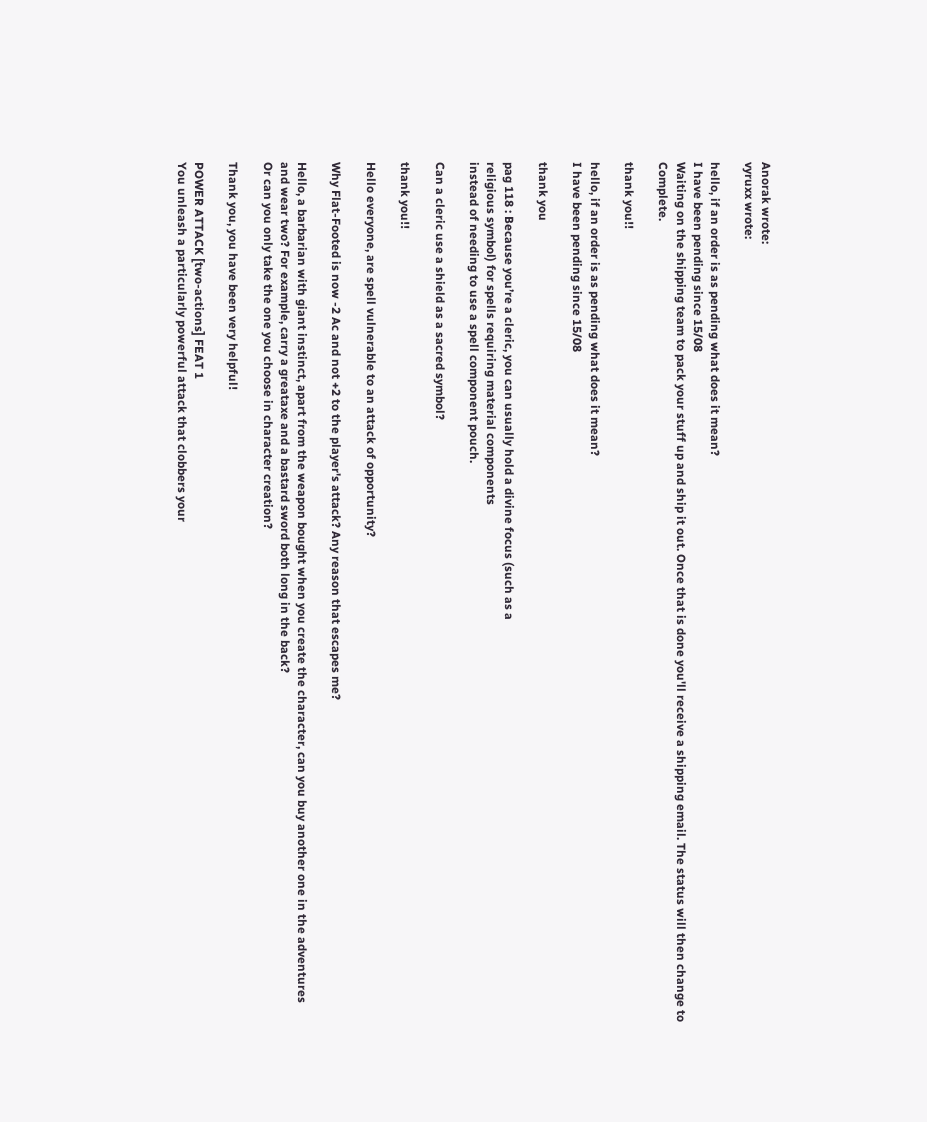Anorak wrote:
vyruxx wrote:

hello, if an order is as pending what does it mean?
I have been pending since 15/08
Waiting on the shipping team to pack your stuff up and ship it out. Once that is done you'll receive a shipping email. The status will then change to Complete.

thank you!!

hello, if an order is as pending what does it mean?
I have been pending since 15/08

thank you

pag 118 : Because you’re a cleric, you can usually hold a divine focus (such as a
religious symbol) for spells requiring material components
instead of needing to use a spell component pouch.

Can a cleric use a shield as a sacred symbol?

thank you!!

Hello everyone, are spell vulnerable to an attack of opportunity?

Why Flat-Footed is now -2 Ac and not +2 to the player's attack? Any reason that escapes me?

Hello, a barbarian with giant instinct, apart from the weapon bought when you create the character, can you buy another one in the adventures and wear two? For example, carry a greataxe and a bastard sword both long in the back?
Or can you only take the one you choose in character creation?

Thank you, you have been very helpful!

POWER ATTACK [two-actions] FEAT 1
You unleash a particularly powerful attack that clobbers your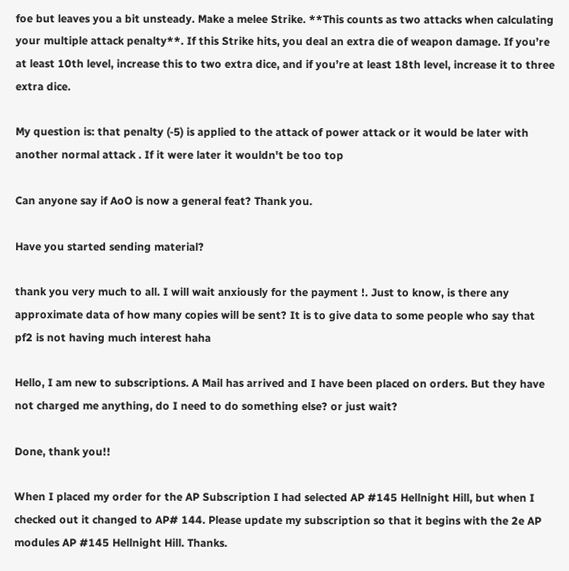foe but leaves you a bit unsteady. Make a melee Strike. **This counts as two attacks when calculating your multiple attack penalty**. If this Strike hits, you deal an extra die of weapon damage. If you’re at least 10th level, increase this to two extra dice, and if you’re at least 18th level, increase it to three extra dice.

My question is: that penalty (-5) is applied to the attack of power attack or it would be later with another normal attack . If it were later it wouldn't be too top

Can anyone say if AoO is now a general feat? Thank you.

Have you started sending material?

thank you very much to all. I will wait anxiously for the payment !. Just to know, is there any approximate data of how many copies will be sent? It is to give data to some people who say that pf2 is not having much interest haha

Hello, I am new to subscriptions. A Mail has arrived and I have been placed on orders. But they have not charged me anything, do I need to do something else? or just wait?

Done, thank you!!

When I placed my order for the AP Subscription I had selected AP #145 Hellnight Hill, but when I checked out it changed to AP# 144. Please update my subscription so that it begins with the 2e AP modules AP #145 Hellnight Hill. Thanks.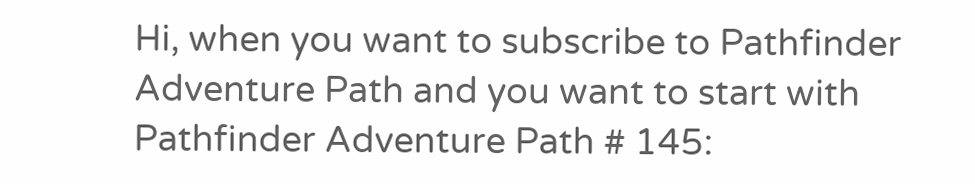Hi, when you want to subscribe to Pathfinder Adventure Path and you want to start with Pathfinder Adventure Path # 145: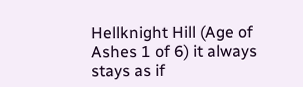Hellknight Hill (Age of Ashes 1 of 6) it always stays as if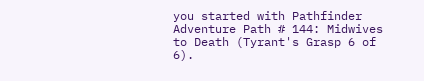you started with Pathfinder Adventure Path # 144: Midwives to Death (Tyrant's Grasp 6 of 6).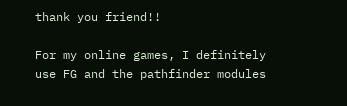thank you friend!!

For my online games, I definitely use FG and the pathfinder modules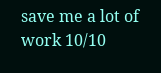save me a lot of work 10/10